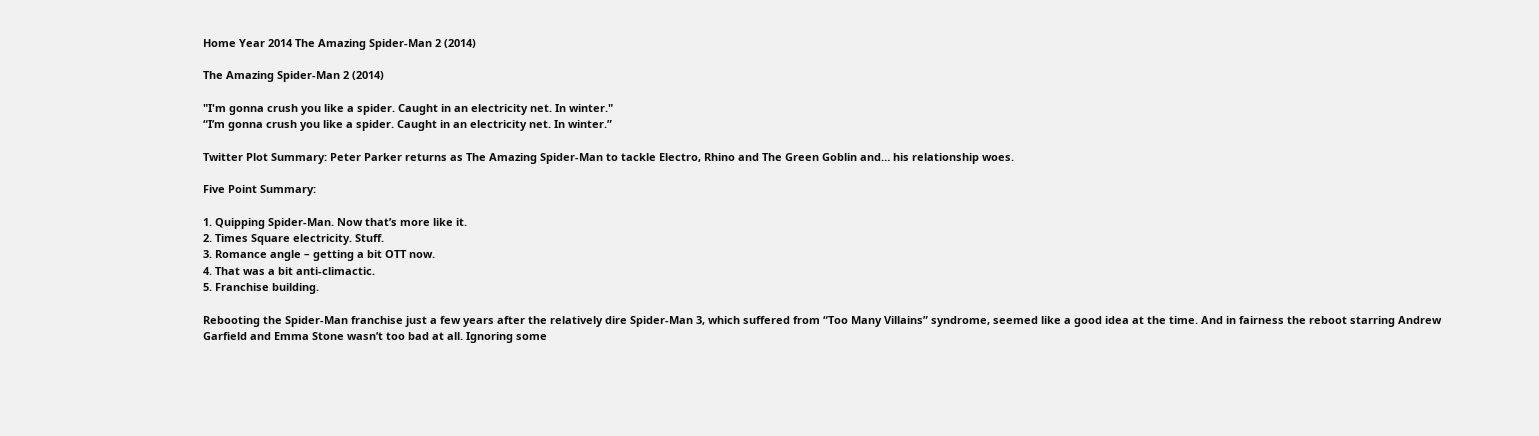Home Year 2014 The Amazing Spider-Man 2 (2014)

The Amazing Spider-Man 2 (2014)

"I'm gonna crush you like a spider. Caught in an electricity net. In winter."
“I’m gonna crush you like a spider. Caught in an electricity net. In winter.”

Twitter Plot Summary: Peter Parker returns as The Amazing Spider-Man to tackle Electro, Rhino and The Green Goblin and… his relationship woes.

Five Point Summary:

1. Quipping Spider-Man. Now that’s more like it.
2. Times Square electricity. Stuff.
3. Romance angle – getting a bit OTT now.
4. That was a bit anti-climactic.
5. Franchise building.

Rebooting the Spider-Man franchise just a few years after the relatively dire Spider-Man 3, which suffered from “Too Many Villains” syndrome, seemed like a good idea at the time. And in fairness the reboot starring Andrew Garfield and Emma Stone wasn’t too bad at all. Ignoring some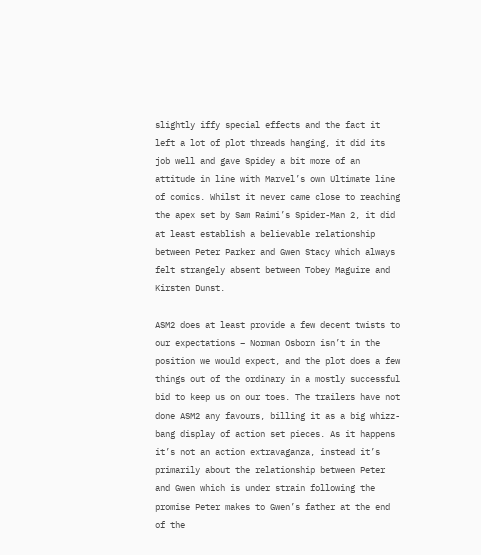slightly iffy special effects and the fact it left a lot of plot threads hanging, it did its job well and gave Spidey a bit more of an attitude in line with Marvel’s own Ultimate line of comics. Whilst it never came close to reaching the apex set by Sam Raimi’s Spider-Man 2, it did at least establish a believable relationship between Peter Parker and Gwen Stacy which always felt strangely absent between Tobey Maguire and Kirsten Dunst.

ASM2 does at least provide a few decent twists to our expectations – Norman Osborn isn’t in the position we would expect, and the plot does a few things out of the ordinary in a mostly successful bid to keep us on our toes. The trailers have not done ASM2 any favours, billing it as a big whizz-bang display of action set pieces. As it happens it’s not an action extravaganza, instead it’s primarily about the relationship between Peter and Gwen which is under strain following the promise Peter makes to Gwen’s father at the end of the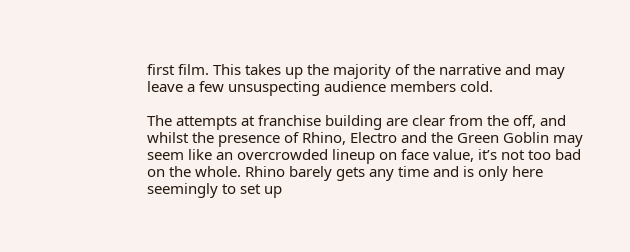first film. This takes up the majority of the narrative and may leave a few unsuspecting audience members cold.

The attempts at franchise building are clear from the off, and whilst the presence of Rhino, Electro and the Green Goblin may seem like an overcrowded lineup on face value, it’s not too bad on the whole. Rhino barely gets any time and is only here seemingly to set up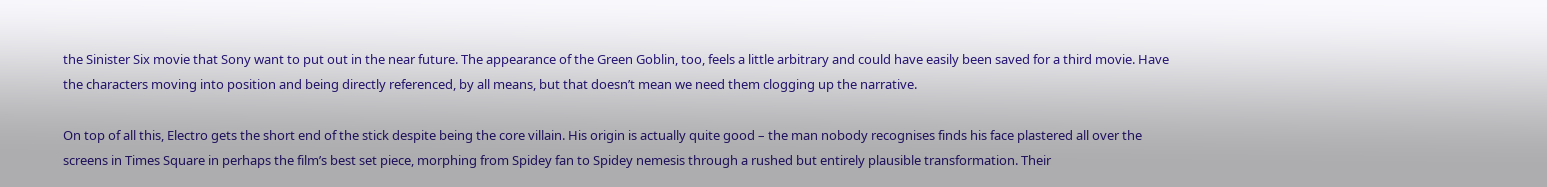the Sinister Six movie that Sony want to put out in the near future. The appearance of the Green Goblin, too, feels a little arbitrary and could have easily been saved for a third movie. Have the characters moving into position and being directly referenced, by all means, but that doesn’t mean we need them clogging up the narrative.

On top of all this, Electro gets the short end of the stick despite being the core villain. His origin is actually quite good – the man nobody recognises finds his face plastered all over the screens in Times Square in perhaps the film’s best set piece, morphing from Spidey fan to Spidey nemesis through a rushed but entirely plausible transformation. Their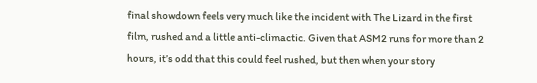final showdown feels very much like the incident with The Lizard in the first film, rushed and a little anti-climactic. Given that ASM2 runs for more than 2 hours, it’s odd that this could feel rushed, but then when your story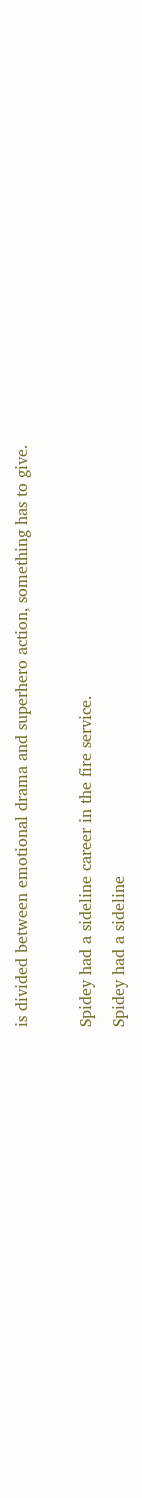is divided between emotional drama and superhero action, something has to give.

Spidey had a sideline career in the fire service.
Spidey had a sideline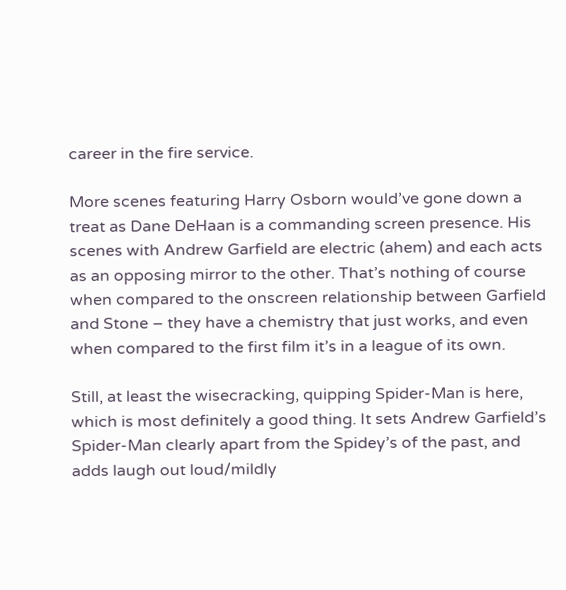career in the fire service.

More scenes featuring Harry Osborn would’ve gone down a treat as Dane DeHaan is a commanding screen presence. His scenes with Andrew Garfield are electric (ahem) and each acts as an opposing mirror to the other. That’s nothing of course when compared to the onscreen relationship between Garfield and Stone – they have a chemistry that just works, and even when compared to the first film it’s in a league of its own.

Still, at least the wisecracking, quipping Spider-Man is here, which is most definitely a good thing. It sets Andrew Garfield’s Spider-Man clearly apart from the Spidey’s of the past, and adds laugh out loud/mildly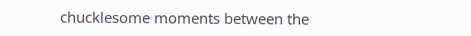chucklesome moments between the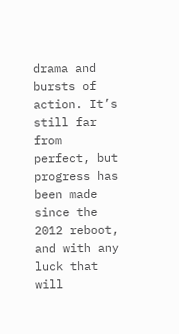drama and bursts of action. It’s still far from perfect, but progress has been made since the 2012 reboot, and with any luck that will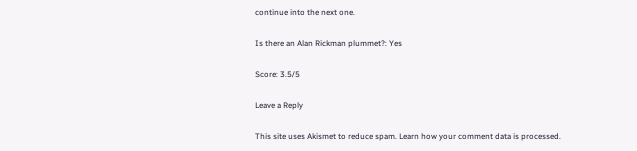continue into the next one.

Is there an Alan Rickman plummet?: Yes

Score: 3.5/5

Leave a Reply

This site uses Akismet to reduce spam. Learn how your comment data is processed.